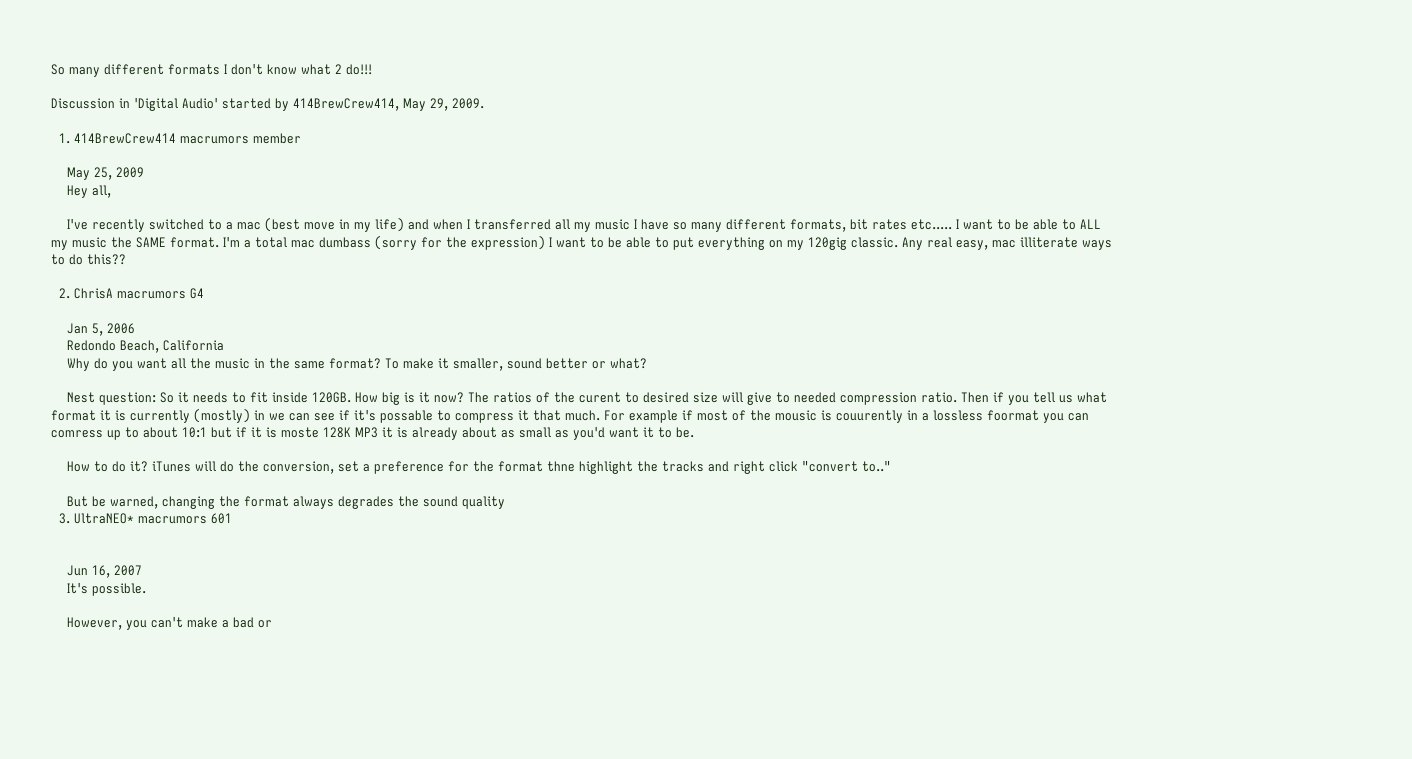So many different formats I don't know what 2 do!!!

Discussion in 'Digital Audio' started by 414BrewCrew414, May 29, 2009.

  1. 414BrewCrew414 macrumors member

    May 25, 2009
    Hey all,

    I've recently switched to a mac (best move in my life) and when I transferred all my music I have so many different formats, bit rates etc..... I want to be able to ALL my music the SAME format. I'm a total mac dumbass (sorry for the expression) I want to be able to put everything on my 120gig classic. Any real easy, mac illiterate ways to do this??

  2. ChrisA macrumors G4

    Jan 5, 2006
    Redondo Beach, California
    Why do you want all the music in the same format? To make it smaller, sound better or what?

    Nest question: So it needs to fit inside 120GB. How big is it now? The ratios of the curent to desired size will give to needed compression ratio. Then if you tell us what format it is currently (mostly) in we can see if it's possable to compress it that much. For example if most of the mousic is couurently in a lossless foormat you can comress up to about 10:1 but if it is moste 128K MP3 it is already about as small as you'd want it to be.

    How to do it? iTunes will do the conversion, set a preference for the format thne highlight the tracks and right click "convert to.."

    But be warned, changing the format always degrades the sound quality
  3. UltraNEO* macrumors 601


    Jun 16, 2007
    It's possible.

    However, you can't make a bad or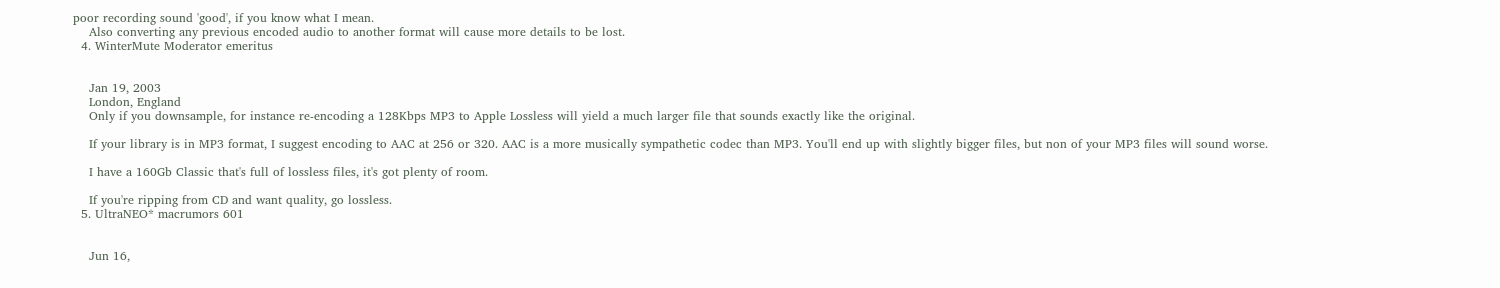poor recording sound 'good', if you know what I mean.
    Also converting any previous encoded audio to another format will cause more details to be lost.
  4. WinterMute Moderator emeritus


    Jan 19, 2003
    London, England
    Only if you downsample, for instance re-encoding a 128Kbps MP3 to Apple Lossless will yield a much larger file that sounds exactly like the original.

    If your library is in MP3 format, I suggest encoding to AAC at 256 or 320. AAC is a more musically sympathetic codec than MP3. You'll end up with slightly bigger files, but non of your MP3 files will sound worse.

    I have a 160Gb Classic that's full of lossless files, it's got plenty of room.

    If you're ripping from CD and want quality, go lossless.
  5. UltraNEO* macrumors 601


    Jun 16,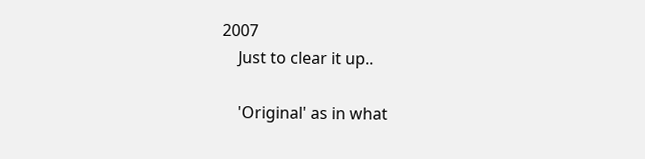2007
    Just to clear it up..

    'Original' as in what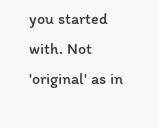you started with. Not 'original' as in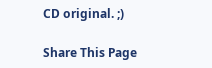CD original. ;)

Share This Page